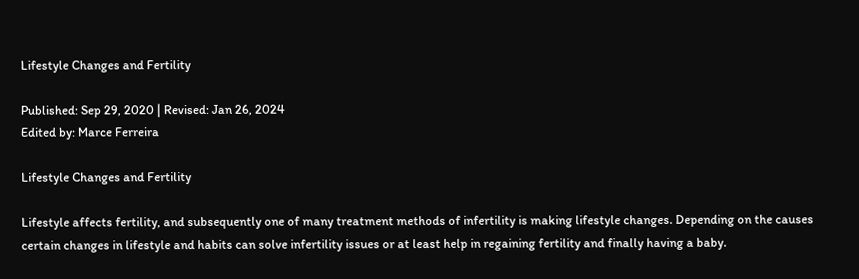Lifestyle Changes and Fertility

Published: Sep 29, 2020 | Revised: Jan 26, 2024
Edited by: Marce Ferreira

Lifestyle Changes and Fertility

Lifestyle affects fertility, and subsequently one of many treatment methods of infertility is making lifestyle changes. Depending on the causes certain changes in lifestyle and habits can solve infertility issues or at least help in regaining fertility and finally having a baby.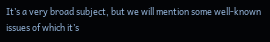It’s a very broad subject, but we will mention some well-known issues of which it’s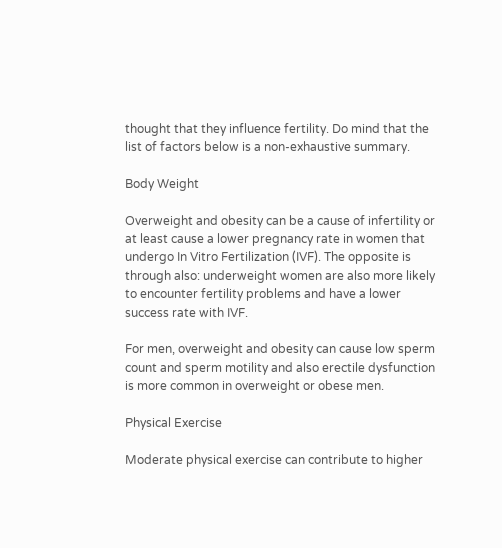thought that they influence fertility. Do mind that the list of factors below is a non-exhaustive summary.

Body Weight

Overweight and obesity can be a cause of infertility or at least cause a lower pregnancy rate in women that undergo In Vitro Fertilization (IVF). The opposite is through also: underweight women are also more likely to encounter fertility problems and have a lower success rate with IVF.

For men, overweight and obesity can cause low sperm count and sperm motility and also erectile dysfunction is more common in overweight or obese men.

Physical Exercise

Moderate physical exercise can contribute to higher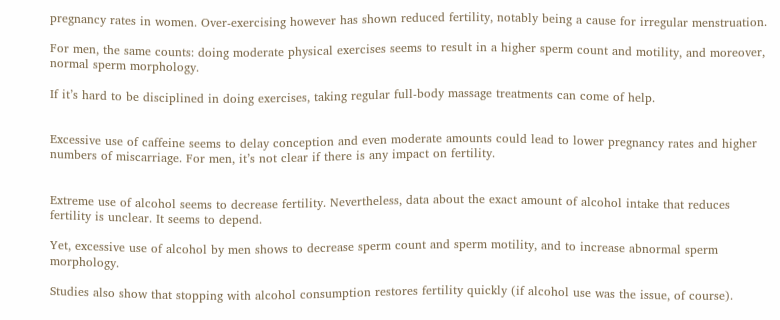pregnancy rates in women. Over-exercising however has shown reduced fertility, notably being a cause for irregular menstruation.

For men, the same counts: doing moderate physical exercises seems to result in a higher sperm count and motility, and moreover, normal sperm morphology.

If it’s hard to be disciplined in doing exercises, taking regular full-body massage treatments can come of help.


Excessive use of caffeine seems to delay conception and even moderate amounts could lead to lower pregnancy rates and higher numbers of miscarriage. For men, it’s not clear if there is any impact on fertility.


Extreme use of alcohol seems to decrease fertility. Nevertheless, data about the exact amount of alcohol intake that reduces fertility is unclear. It seems to depend.

Yet, excessive use of alcohol by men shows to decrease sperm count and sperm motility, and to increase abnormal sperm morphology.

Studies also show that stopping with alcohol consumption restores fertility quickly (if alcohol use was the issue, of course).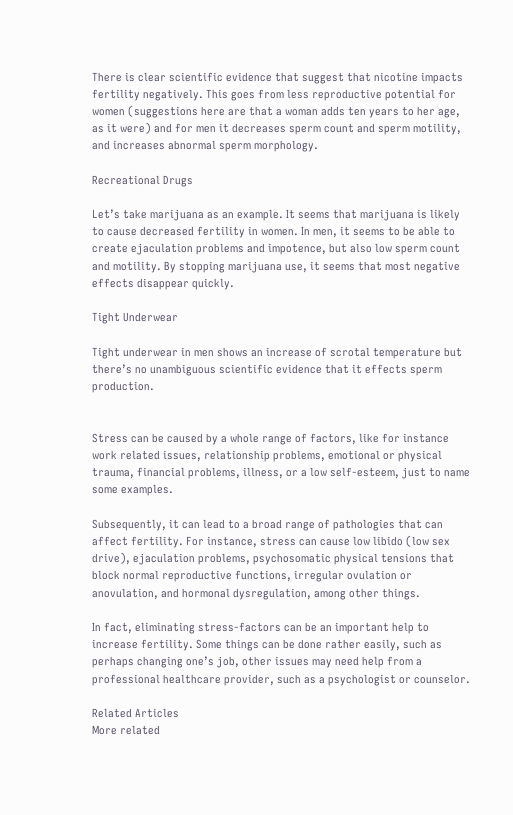There is clear scientific evidence that suggest that nicotine impacts fertility negatively. This goes from less reproductive potential for women (suggestions here are that a woman adds ten years to her age, as it were) and for men it decreases sperm count and sperm motility, and increases abnormal sperm morphology.

Recreational Drugs

Let’s take marijuana as an example. It seems that marijuana is likely to cause decreased fertility in women. In men, it seems to be able to create ejaculation problems and impotence, but also low sperm count and motility. By stopping marijuana use, it seems that most negative effects disappear quickly.

Tight Underwear

Tight underwear in men shows an increase of scrotal temperature but there’s no unambiguous scientific evidence that it effects sperm production.


Stress can be caused by a whole range of factors, like for instance work related issues, relationship problems, emotional or physical trauma, financial problems, illness, or a low self-esteem, just to name some examples.

Subsequently, it can lead to a broad range of pathologies that can affect fertility. For instance, stress can cause low libido (low sex drive), ejaculation problems, psychosomatic physical tensions that block normal reproductive functions, irregular ovulation or anovulation, and hormonal dysregulation, among other things.

In fact, eliminating stress-factors can be an important help to increase fertility. Some things can be done rather easily, such as perhaps changing one’s job, other issues may need help from a professional healthcare provider, such as a psychologist or counselor.

Related Articles
More related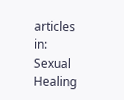articles in: Sexual Healing